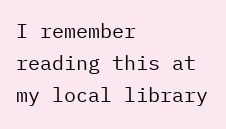I remember reading this at my local library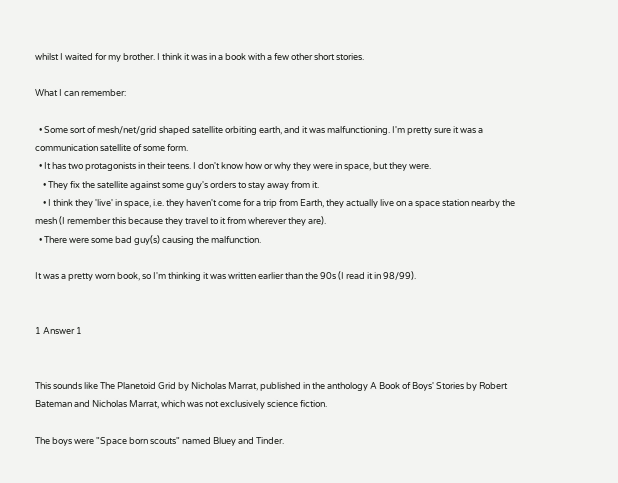whilst I waited for my brother. I think it was in a book with a few other short stories.

What I can remember:

  • Some sort of mesh/net/grid shaped satellite orbiting earth, and it was malfunctioning. I'm pretty sure it was a communication satellite of some form.
  • It has two protagonists in their teens. I don't know how or why they were in space, but they were.
    • They fix the satellite against some guy's orders to stay away from it.
    • I think they 'live' in space, i.e. they haven't come for a trip from Earth, they actually live on a space station nearby the mesh (I remember this because they travel to it from wherever they are).
  • There were some bad guy(s) causing the malfunction.

It was a pretty worn book, so I'm thinking it was written earlier than the 90s (I read it in 98/99).


1 Answer 1


This sounds like The Planetoid Grid by Nicholas Marrat, published in the anthology A Book of Boys' Stories by Robert Bateman and Nicholas Marrat, which was not exclusively science fiction.

The boys were "Space born scouts" named Bluey and Tinder.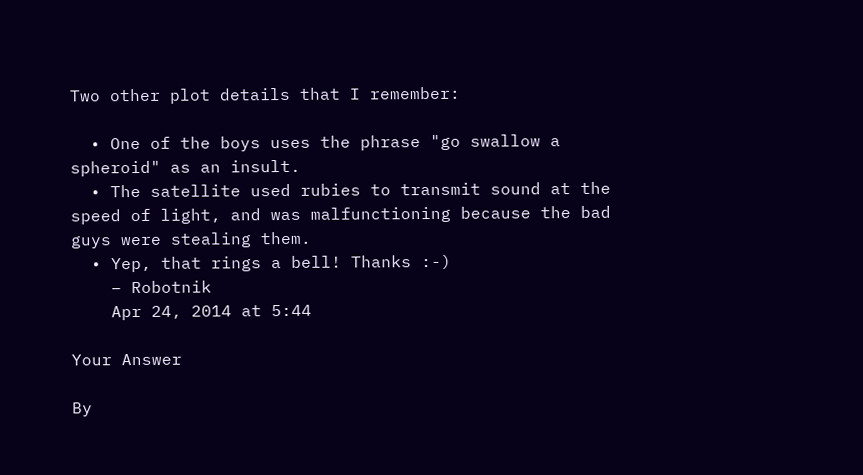Two other plot details that I remember:

  • One of the boys uses the phrase "go swallow a spheroid" as an insult.
  • The satellite used rubies to transmit sound at the speed of light, and was malfunctioning because the bad guys were stealing them.
  • Yep, that rings a bell! Thanks :-)
    – Robotnik
    Apr 24, 2014 at 5:44

Your Answer

By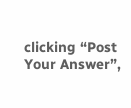clicking “Post Your Answer”,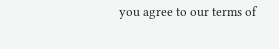you agree to our terms of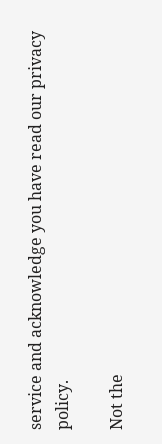service and acknowledge you have read our privacy policy.

Not the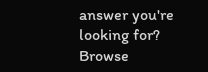answer you're looking for? Browse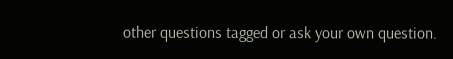other questions tagged or ask your own question.